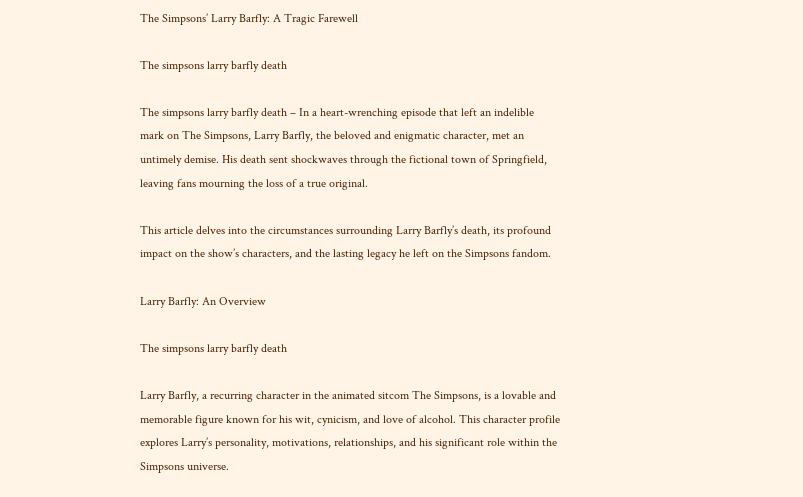The Simpsons’ Larry Barfly: A Tragic Farewell

The simpsons larry barfly death

The simpsons larry barfly death – In a heart-wrenching episode that left an indelible mark on The Simpsons, Larry Barfly, the beloved and enigmatic character, met an untimely demise. His death sent shockwaves through the fictional town of Springfield, leaving fans mourning the loss of a true original.

This article delves into the circumstances surrounding Larry Barfly’s death, its profound impact on the show’s characters, and the lasting legacy he left on the Simpsons fandom.

Larry Barfly: An Overview

The simpsons larry barfly death

Larry Barfly, a recurring character in the animated sitcom The Simpsons, is a lovable and memorable figure known for his wit, cynicism, and love of alcohol. This character profile explores Larry’s personality, motivations, relationships, and his significant role within the Simpsons universe.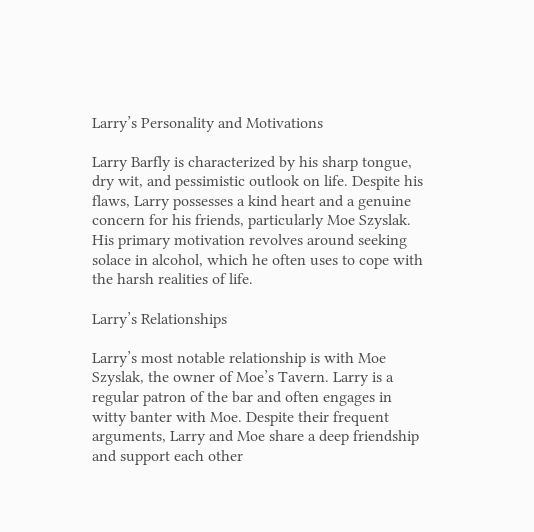Larry’s Personality and Motivations

Larry Barfly is characterized by his sharp tongue, dry wit, and pessimistic outlook on life. Despite his flaws, Larry possesses a kind heart and a genuine concern for his friends, particularly Moe Szyslak. His primary motivation revolves around seeking solace in alcohol, which he often uses to cope with the harsh realities of life.

Larry’s Relationships

Larry’s most notable relationship is with Moe Szyslak, the owner of Moe’s Tavern. Larry is a regular patron of the bar and often engages in witty banter with Moe. Despite their frequent arguments, Larry and Moe share a deep friendship and support each other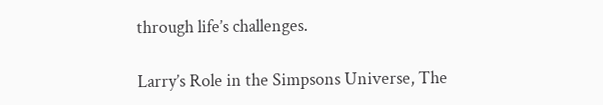through life’s challenges.

Larry’s Role in the Simpsons Universe, The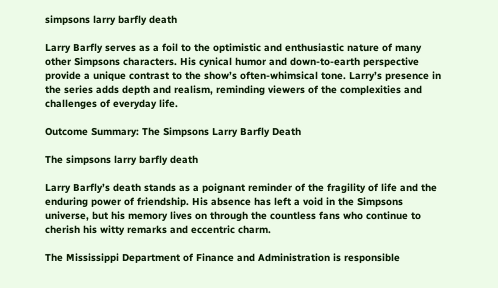simpsons larry barfly death

Larry Barfly serves as a foil to the optimistic and enthusiastic nature of many other Simpsons characters. His cynical humor and down-to-earth perspective provide a unique contrast to the show’s often-whimsical tone. Larry’s presence in the series adds depth and realism, reminding viewers of the complexities and challenges of everyday life.

Outcome Summary: The Simpsons Larry Barfly Death

The simpsons larry barfly death

Larry Barfly’s death stands as a poignant reminder of the fragility of life and the enduring power of friendship. His absence has left a void in the Simpsons universe, but his memory lives on through the countless fans who continue to cherish his witty remarks and eccentric charm.

The Mississippi Department of Finance and Administration is responsible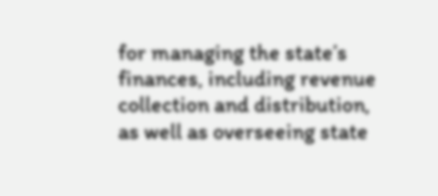for managing the state’s finances, including revenue collection and distribution, as well as overseeing state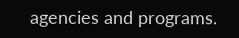agencies and programs.